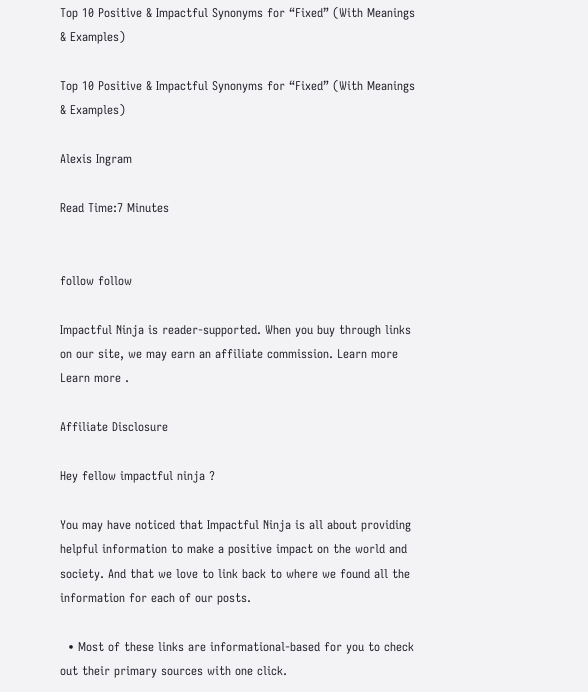Top 10 Positive & Impactful Synonyms for “Fixed” (With Meanings & Examples)

Top 10 Positive & Impactful Synonyms for “Fixed” (With Meanings & Examples)

Alexis Ingram

Read Time:7 Minutes


follow follow

Impactful Ninja is reader-supported. When you buy through links on our site, we may earn an affiliate commission. Learn more Learn more .

Affiliate Disclosure

Hey fellow impactful ninja ?

You may have noticed that Impactful Ninja is all about providing helpful information to make a positive impact on the world and society. And that we love to link back to where we found all the information for each of our posts.

  • Most of these links are informational-based for you to check out their primary sources with one click.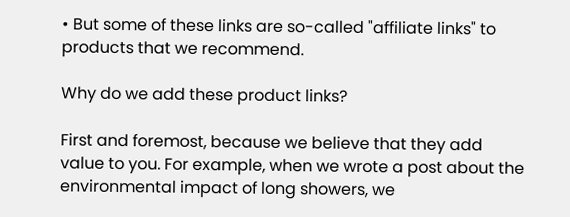• But some of these links are so-called "affiliate links" to products that we recommend.

Why do we add these product links?

First and foremost, because we believe that they add value to you. For example, when we wrote a post about the environmental impact of long showers, we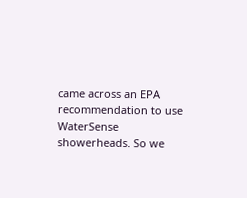came across an EPA recommendation to use WaterSense showerheads. So we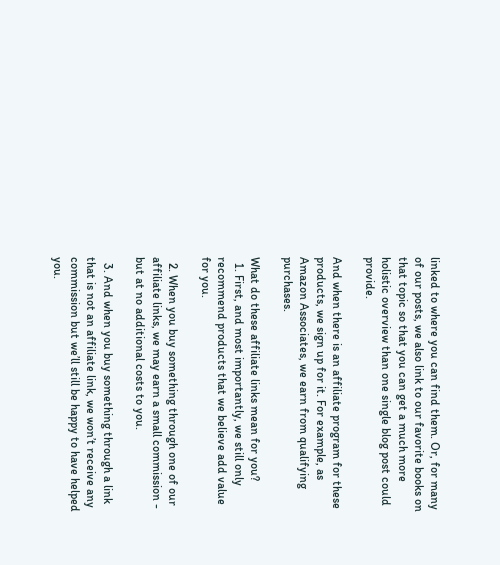linked to where you can find them. Or, for many of our posts, we also link to our favorite books on that topic so that you can get a much more holistic overview than one single blog post could provide.

And when there is an affiliate program for these products, we sign up for it. For example, as Amazon Associates, we earn from qualifying purchases.

What do these affiliate links mean for you?
  1. First, and most importantly, we still only recommend products that we believe add value for you.

  2. When you buy something through one of our affiliate links, we may earn a small commission - but at no additional costs to you.

  3. And when you buy something through a link that is not an affiliate link, we won’t receive any commission but we’ll still be happy to have helped you.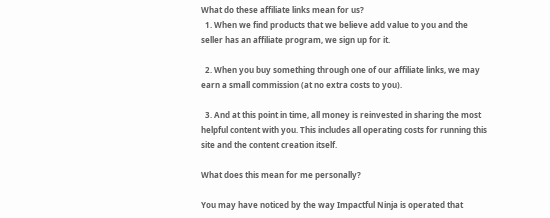What do these affiliate links mean for us?
  1. When we find products that we believe add value to you and the seller has an affiliate program, we sign up for it.

  2. When you buy something through one of our affiliate links, we may earn a small commission (at no extra costs to you).

  3. And at this point in time, all money is reinvested in sharing the most helpful content with you. This includes all operating costs for running this site and the content creation itself.

What does this mean for me personally?

You may have noticed by the way Impactful Ninja is operated that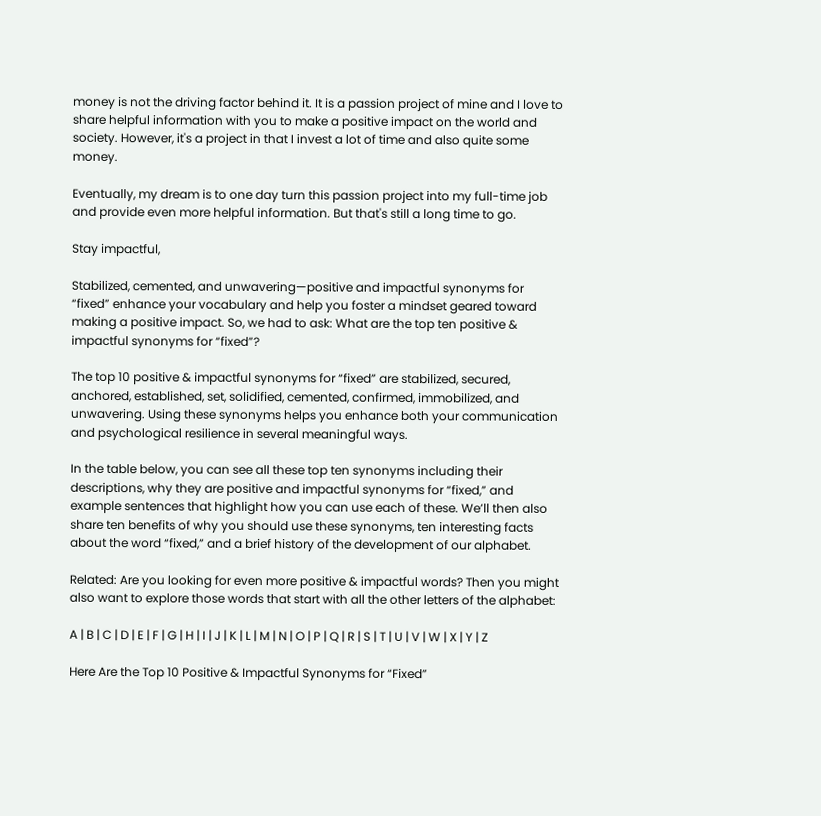money is not the driving factor behind it. It is a passion project of mine and I love to share helpful information with you to make a positive impact on the world and society. However, it's a project in that I invest a lot of time and also quite some money.

Eventually, my dream is to one day turn this passion project into my full-time job and provide even more helpful information. But that's still a long time to go.

Stay impactful,

Stabilized, cemented, and unwavering—positive and impactful synonyms for “fixed” enhance your vocabulary and help you foster a mindset geared toward making a positive impact. So, we had to ask: What are the top ten positive & impactful synonyms for “fixed”?

The top 10 positive & impactful synonyms for “fixed” are stabilized, secured, anchored, established, set, solidified, cemented, confirmed, immobilized, and unwavering. Using these synonyms helps you enhance both your communication and psychological resilience in several meaningful ways.

In the table below, you can see all these top ten synonyms including their descriptions, why they are positive and impactful synonyms for “fixed,” and example sentences that highlight how you can use each of these. We’ll then also share ten benefits of why you should use these synonyms, ten interesting facts about the word “fixed,” and a brief history of the development of our alphabet.

Related: Are you looking for even more positive & impactful words? Then you might also want to explore those words that start with all the other letters of the alphabet:

A | B | C | D | E | F | G | H | I | J | K | L | M | N | O | P | Q | R | S | T | U | V | W | X | Y | Z

Here Are the Top 10 Positive & Impactful Synonyms for “Fixed”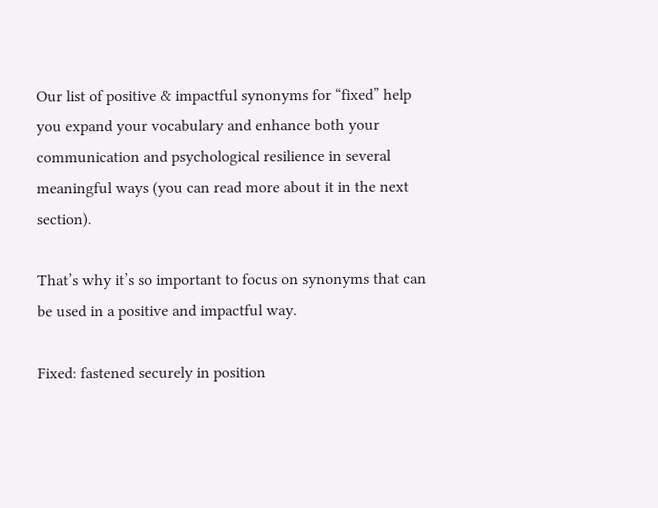Our list of positive & impactful synonyms for “fixed” help you expand your vocabulary and enhance both your communication and psychological resilience in several meaningful ways (you can read more about it in the next section).

That’s why it’s so important to focus on synonyms that can be used in a positive and impactful way.

Fixed: fastened securely in position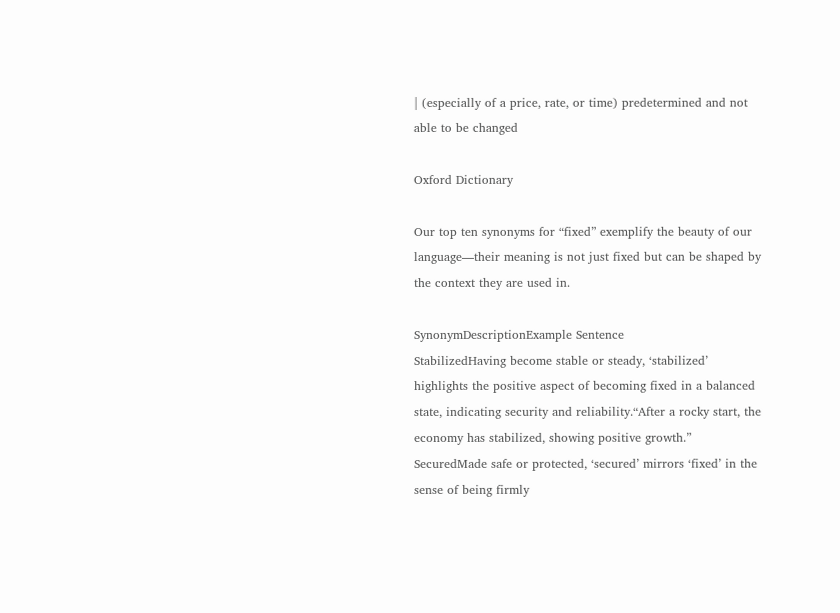| (especially of a price, rate, or time) predetermined and not able to be changed

Oxford Dictionary

Our top ten synonyms for “fixed” exemplify the beauty of our language—their meaning is not just fixed but can be shaped by the context they are used in.

SynonymDescriptionExample Sentence
StabilizedHaving become stable or steady, ‘stabilized’ highlights the positive aspect of becoming fixed in a balanced state, indicating security and reliability.“After a rocky start, the economy has stabilized, showing positive growth.”
SecuredMade safe or protected, ‘secured’ mirrors ‘fixed’ in the sense of being firmly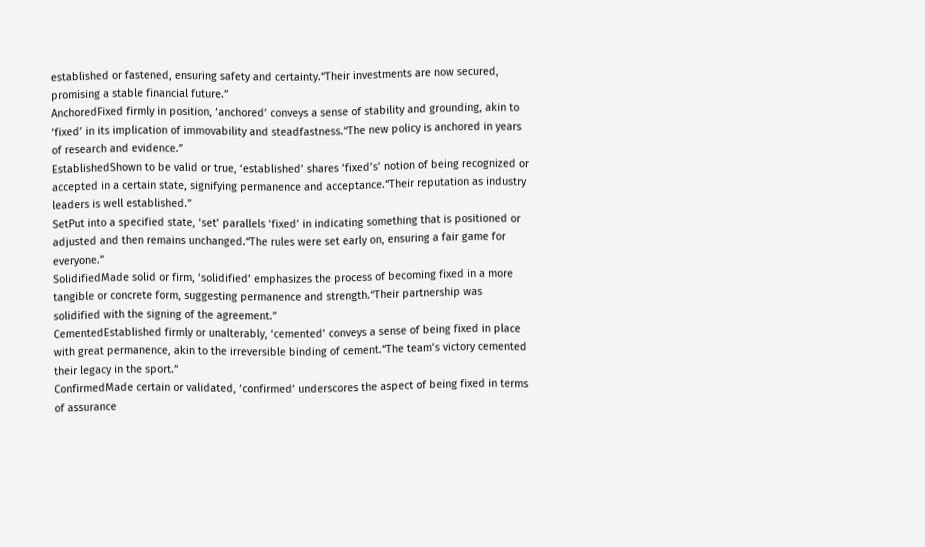established or fastened, ensuring safety and certainty.“Their investments are now secured, promising a stable financial future.”
AnchoredFixed firmly in position, ‘anchored’ conveys a sense of stability and grounding, akin to ‘fixed’ in its implication of immovability and steadfastness.“The new policy is anchored in years of research and evidence.”
EstablishedShown to be valid or true, ‘established’ shares ‘fixed’s’ notion of being recognized or accepted in a certain state, signifying permanence and acceptance.“Their reputation as industry leaders is well established.”
SetPut into a specified state, ‘set’ parallels ‘fixed’ in indicating something that is positioned or adjusted and then remains unchanged.“The rules were set early on, ensuring a fair game for everyone.”
SolidifiedMade solid or firm, ‘solidified’ emphasizes the process of becoming fixed in a more tangible or concrete form, suggesting permanence and strength.“Their partnership was solidified with the signing of the agreement.”
CementedEstablished firmly or unalterably, ‘cemented’ conveys a sense of being fixed in place with great permanence, akin to the irreversible binding of cement.“The team’s victory cemented their legacy in the sport.”
ConfirmedMade certain or validated, ‘confirmed’ underscores the aspect of being fixed in terms of assurance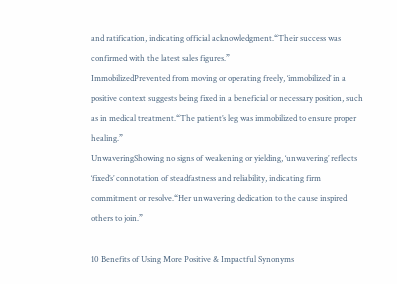and ratification, indicating official acknowledgment.“Their success was confirmed with the latest sales figures.”
ImmobilizedPrevented from moving or operating freely, ‘immobilized’ in a positive context suggests being fixed in a beneficial or necessary position, such as in medical treatment.“The patient’s leg was immobilized to ensure proper healing.”
UnwaveringShowing no signs of weakening or yielding, ‘unwavering’ reflects ‘fixed’s’ connotation of steadfastness and reliability, indicating firm commitment or resolve.“Her unwavering dedication to the cause inspired others to join.”

10 Benefits of Using More Positive & Impactful Synonyms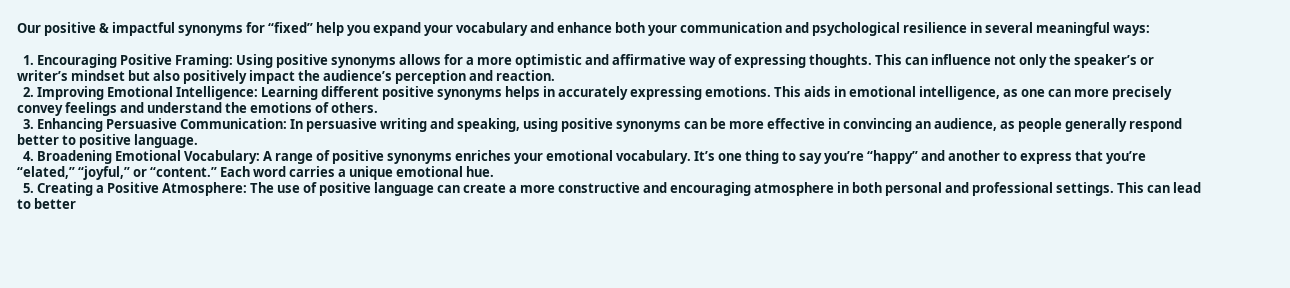Our positive & impactful synonyms for “fixed” help you expand your vocabulary and enhance both your communication and psychological resilience in several meaningful ways:

  1. Encouraging Positive Framing: Using positive synonyms allows for a more optimistic and affirmative way of expressing thoughts. This can influence not only the speaker’s or writer’s mindset but also positively impact the audience’s perception and reaction.
  2. Improving Emotional Intelligence: Learning different positive synonyms helps in accurately expressing emotions. This aids in emotional intelligence, as one can more precisely convey feelings and understand the emotions of others.
  3. Enhancing Persuasive Communication: In persuasive writing and speaking, using positive synonyms can be more effective in convincing an audience, as people generally respond better to positive language.
  4. Broadening Emotional Vocabulary: A range of positive synonyms enriches your emotional vocabulary. It’s one thing to say you’re “happy” and another to express that you’re “elated,” “joyful,” or “content.” Each word carries a unique emotional hue.
  5. Creating a Positive Atmosphere: The use of positive language can create a more constructive and encouraging atmosphere in both personal and professional settings. This can lead to better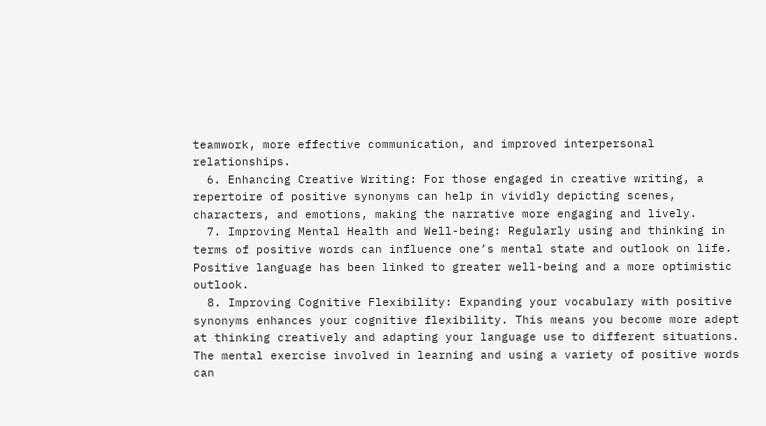teamwork, more effective communication, and improved interpersonal relationships.
  6. Enhancing Creative Writing: For those engaged in creative writing, a repertoire of positive synonyms can help in vividly depicting scenes, characters, and emotions, making the narrative more engaging and lively.
  7. Improving Mental Health and Well-being: Regularly using and thinking in terms of positive words can influence one’s mental state and outlook on life. Positive language has been linked to greater well-being and a more optimistic outlook.
  8. Improving Cognitive Flexibility: Expanding your vocabulary with positive synonyms enhances your cognitive flexibility. This means you become more adept at thinking creatively and adapting your language use to different situations. The mental exercise involved in learning and using a variety of positive words can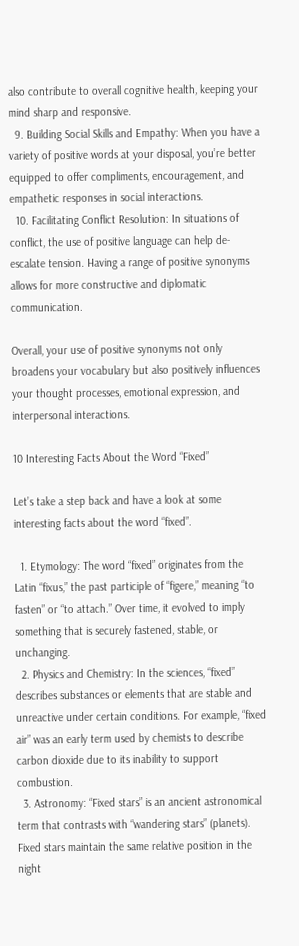also contribute to overall cognitive health, keeping your mind sharp and responsive.
  9. Building Social Skills and Empathy: When you have a variety of positive words at your disposal, you’re better equipped to offer compliments, encouragement, and empathetic responses in social interactions.
  10. Facilitating Conflict Resolution: In situations of conflict, the use of positive language can help de-escalate tension. Having a range of positive synonyms allows for more constructive and diplomatic communication.

Overall, your use of positive synonyms not only broadens your vocabulary but also positively influences your thought processes, emotional expression, and interpersonal interactions.

10 Interesting Facts About the Word “Fixed”

Let’s take a step back and have a look at some interesting facts about the word “fixed”.

  1. Etymology: The word “fixed” originates from the Latin “fixus,” the past participle of “figere,” meaning “to fasten” or “to attach.” Over time, it evolved to imply something that is securely fastened, stable, or unchanging.
  2. Physics and Chemistry: In the sciences, “fixed” describes substances or elements that are stable and unreactive under certain conditions. For example, “fixed air” was an early term used by chemists to describe carbon dioxide due to its inability to support combustion.
  3. Astronomy: “Fixed stars” is an ancient astronomical term that contrasts with “wandering stars” (planets). Fixed stars maintain the same relative position in the night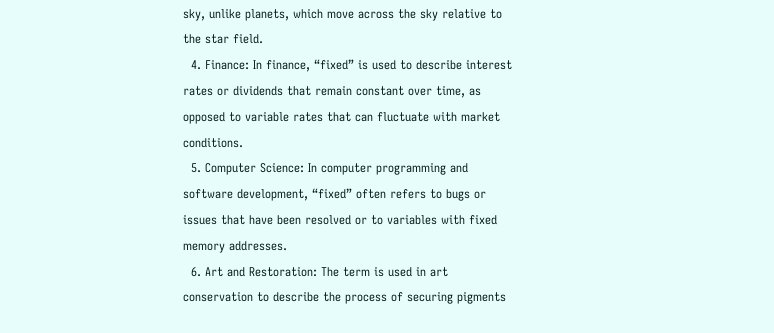sky, unlike planets, which move across the sky relative to the star field.
  4. Finance: In finance, “fixed” is used to describe interest rates or dividends that remain constant over time, as opposed to variable rates that can fluctuate with market conditions.
  5. Computer Science: In computer programming and software development, “fixed” often refers to bugs or issues that have been resolved or to variables with fixed memory addresses.
  6. Art and Restoration: The term is used in art conservation to describe the process of securing pigments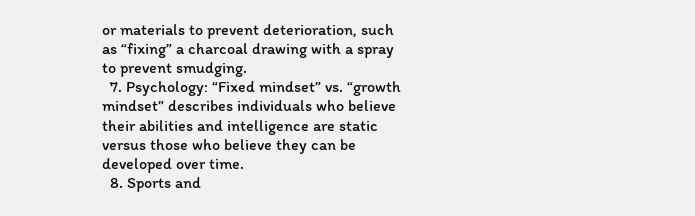or materials to prevent deterioration, such as “fixing” a charcoal drawing with a spray to prevent smudging.
  7. Psychology: “Fixed mindset” vs. “growth mindset” describes individuals who believe their abilities and intelligence are static versus those who believe they can be developed over time.
  8. Sports and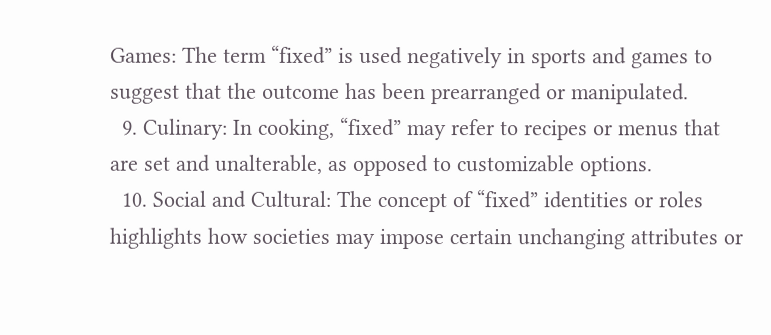Games: The term “fixed” is used negatively in sports and games to suggest that the outcome has been prearranged or manipulated.
  9. Culinary: In cooking, “fixed” may refer to recipes or menus that are set and unalterable, as opposed to customizable options.
  10. Social and Cultural: The concept of “fixed” identities or roles highlights how societies may impose certain unchanging attributes or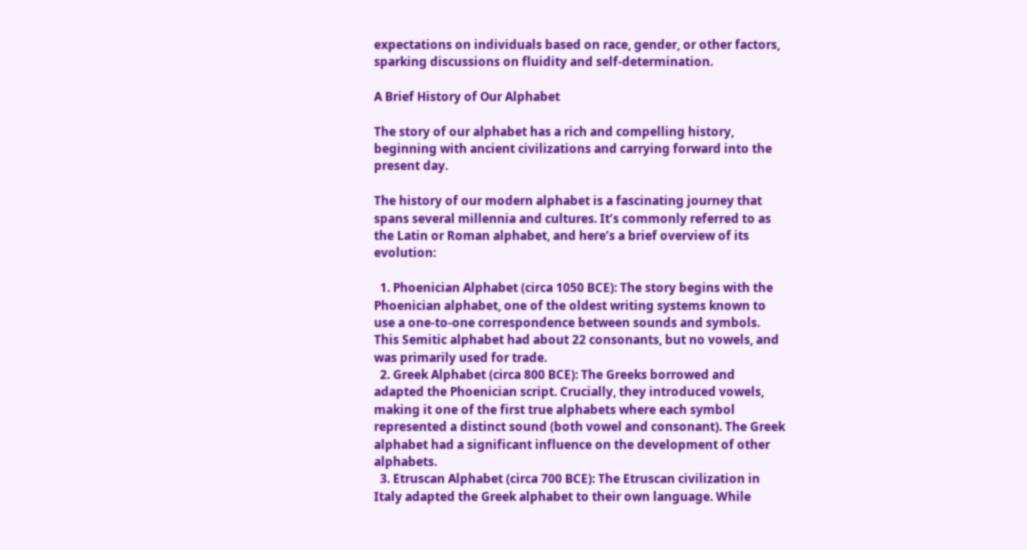expectations on individuals based on race, gender, or other factors, sparking discussions on fluidity and self-determination.

A Brief History of Our Alphabet

The story of our alphabet has a rich and compelling history, beginning with ancient civilizations and carrying forward into the present day.

The history of our modern alphabet is a fascinating journey that spans several millennia and cultures. It’s commonly referred to as the Latin or Roman alphabet, and here’s a brief overview of its evolution:

  1. Phoenician Alphabet (circa 1050 BCE): The story begins with the Phoenician alphabet, one of the oldest writing systems known to use a one-to-one correspondence between sounds and symbols. This Semitic alphabet had about 22 consonants, but no vowels, and was primarily used for trade.
  2. Greek Alphabet (circa 800 BCE): The Greeks borrowed and adapted the Phoenician script. Crucially, they introduced vowels, making it one of the first true alphabets where each symbol represented a distinct sound (both vowel and consonant). The Greek alphabet had a significant influence on the development of other alphabets.
  3. Etruscan Alphabet (circa 700 BCE): The Etruscan civilization in Italy adapted the Greek alphabet to their own language. While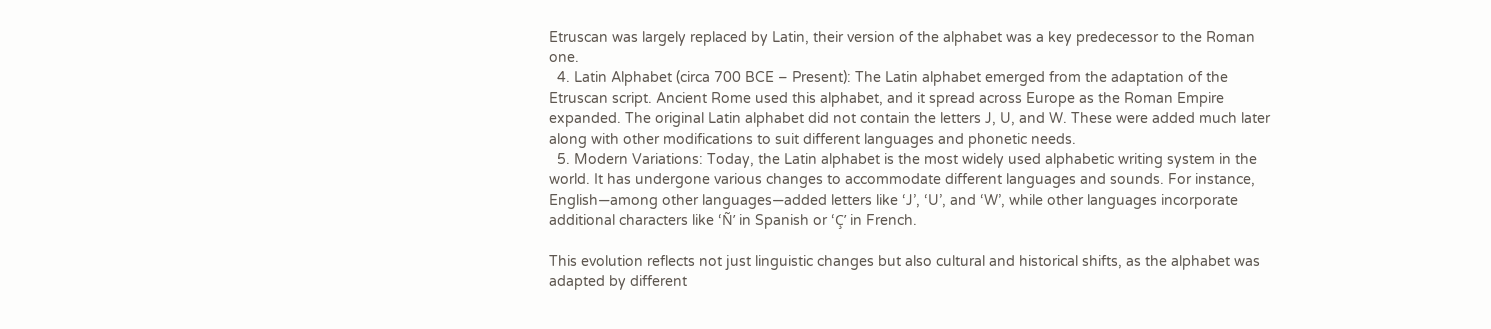Etruscan was largely replaced by Latin, their version of the alphabet was a key predecessor to the Roman one.
  4. Latin Alphabet (circa 700 BCE – Present): The Latin alphabet emerged from the adaptation of the Etruscan script. Ancient Rome used this alphabet, and it spread across Europe as the Roman Empire expanded. The original Latin alphabet did not contain the letters J, U, and W. These were added much later along with other modifications to suit different languages and phonetic needs.
  5. Modern Variations: Today, the Latin alphabet is the most widely used alphabetic writing system in the world. It has undergone various changes to accommodate different languages and sounds. For instance, English—among other languages—added letters like ‘J’, ‘U’, and ‘W’, while other languages incorporate additional characters like ‘Ñ’ in Spanish or ‘Ç’ in French.

This evolution reflects not just linguistic changes but also cultural and historical shifts, as the alphabet was adapted by different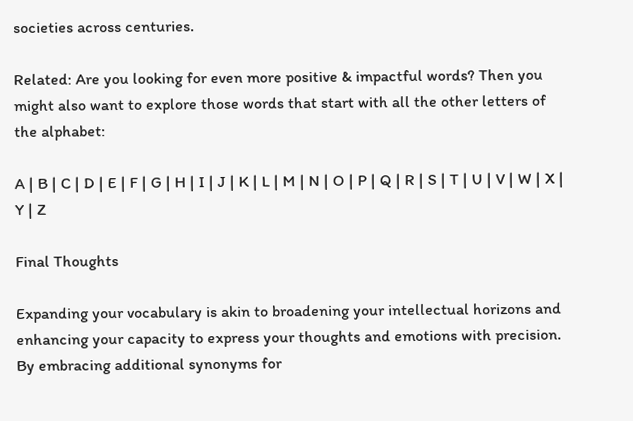societies across centuries.

Related: Are you looking for even more positive & impactful words? Then you might also want to explore those words that start with all the other letters of the alphabet:

A | B | C | D | E | F | G | H | I | J | K | L | M | N | O | P | Q | R | S | T | U | V | W | X | Y | Z

Final Thoughts

Expanding your vocabulary is akin to broadening your intellectual horizons and enhancing your capacity to express your thoughts and emotions with precision. By embracing additional synonyms for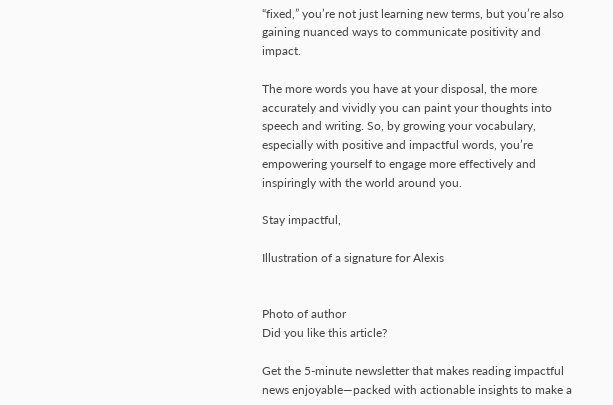“fixed,” you’re not just learning new terms, but you’re also gaining nuanced ways to communicate positivity and impact.

The more words you have at your disposal, the more accurately and vividly you can paint your thoughts into speech and writing. So, by growing your vocabulary, especially with positive and impactful words, you’re empowering yourself to engage more effectively and inspiringly with the world around you.

Stay impactful,

Illustration of a signature for Alexis


Photo of author
Did you like this article?

Get the 5-minute newsletter that makes reading impactful news enjoyable—packed with actionable insights to make a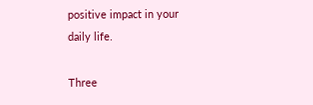positive impact in your daily life.

Three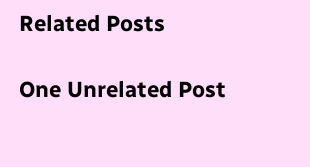Related Posts

One Unrelated Post